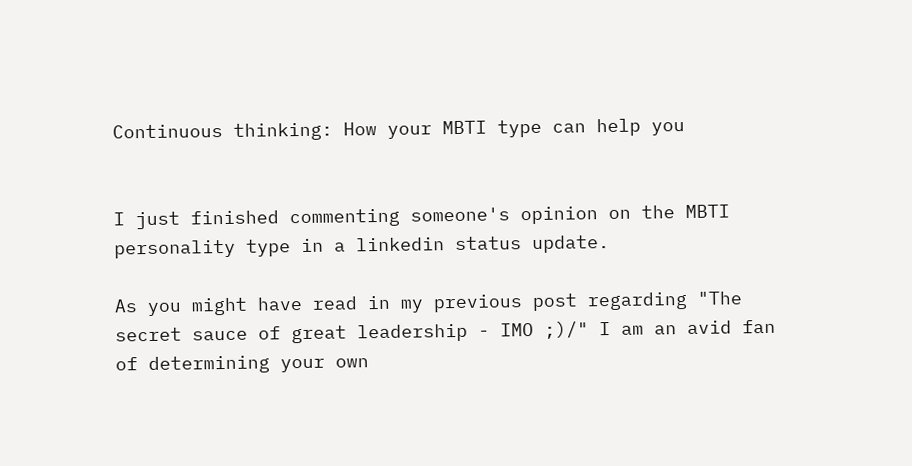Continuous thinking: How your MBTI type can help you


I just finished commenting someone's opinion on the MBTI personality type in a linkedin status update.

As you might have read in my previous post regarding "The secret sauce of great leadership - IMO ;)/" I am an avid fan of determining your own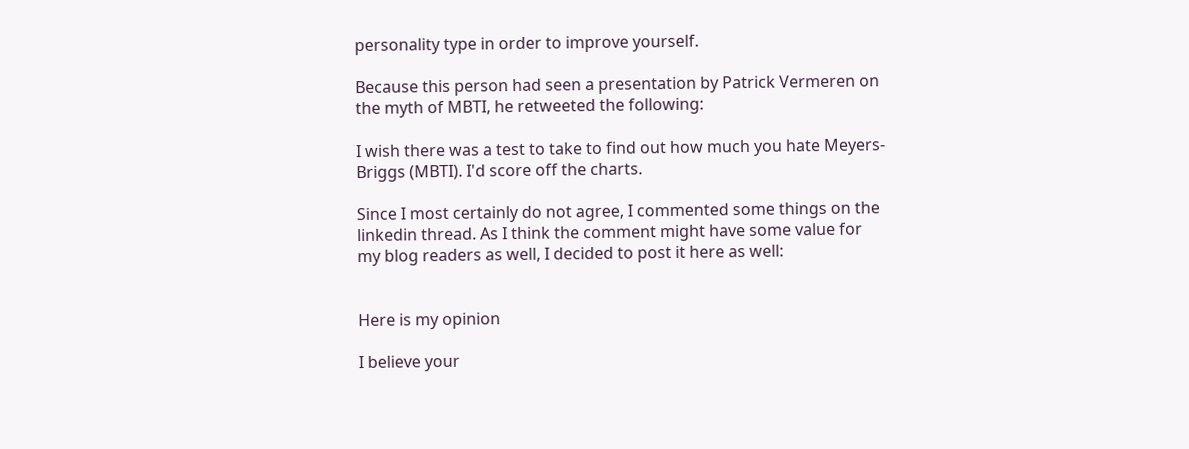personality type in order to improve yourself.

Because this person had seen a presentation by Patrick Vermeren on the myth of MBTI, he retweeted the following:

I wish there was a test to take to find out how much you hate Meyers-Briggs (MBTI). I'd score off the charts.

Since I most certainly do not agree, I commented some things on the linkedin thread. As I think the comment might have some value for my blog readers as well, I decided to post it here as well:


Here is my opinion

I believe your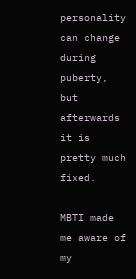personality can change during puberty, but afterwards it is pretty much fixed.

MBTI made me aware of my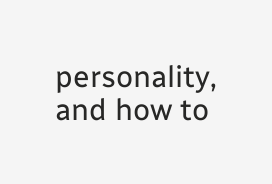personality, and how to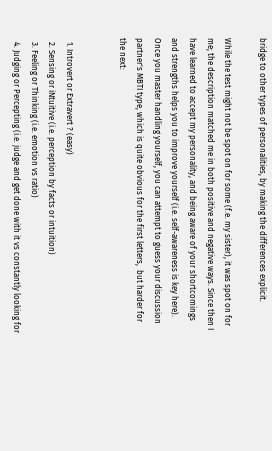bridge to other types of personalities, by making the differences explicit.

While the test might not be spot on for some (f.e. my sister), it was spot on for me; the description matched me in both positive and negative ways. Since then I have learned to accept my personality, and being aware of your shortcomings and strengths helps you to improve yourself (i.e. self-awareness is key here). Once you master handling yourself, you can attempt to guess your discussion partner's MBTI type, which is quite obvious for the first letters,  but harder for the next:


  1. Introvert or Extravert ? (easy)
  2. Sensing or iNtuitive (i.e. perception by facts or intuition)
  3. Feeling or Thinking (i.e. emotion vs ratio)
  4. Judging or Percepting (i.e. judge and get done with it vs constantly looking for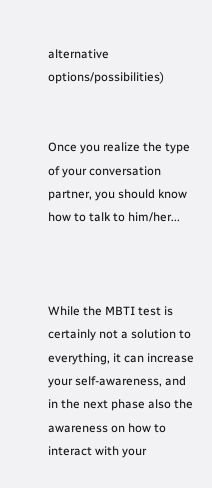alternative options/possibilities)


Once you realize the type of your conversation partner, you should know how to talk to him/her...



While the MBTI test is certainly not a solution to everything, it can increase your self-awareness, and in the next phase also the awareness on how to interact with your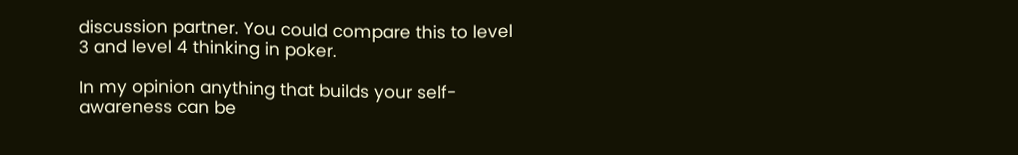discussion partner. You could compare this to level 3 and level 4 thinking in poker.

In my opinion anything that builds your self-awareness can be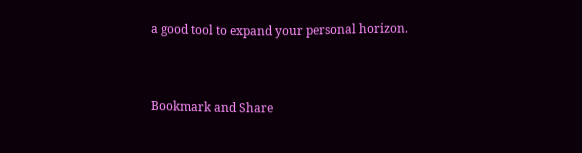a good tool to expand your personal horizon.


Bookmark and Share